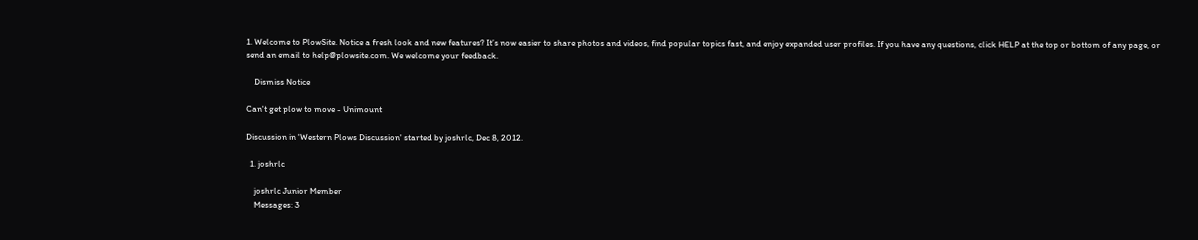1. Welcome to PlowSite. Notice a fresh look and new features? It’s now easier to share photos and videos, find popular topics fast, and enjoy expanded user profiles. If you have any questions, click HELP at the top or bottom of any page, or send an email to help@plowsite.com. We welcome your feedback.

    Dismiss Notice

Can't get plow to move - Unimount

Discussion in 'Western Plows Discussion' started by joshrlc, Dec 8, 2012.

  1. joshrlc

    joshrlc Junior Member
    Messages: 3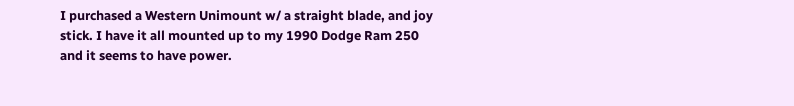I purchased a Western Unimount w/ a straight blade, and joy stick. I have it all mounted up to my 1990 Dodge Ram 250 and it seems to have power.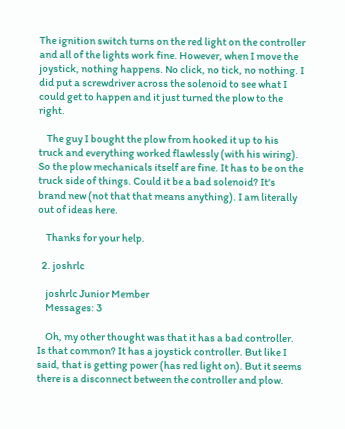The ignition switch turns on the red light on the controller and all of the lights work fine. However, when I move the joystick, nothing happens. No click, no tick, no nothing. I did put a screwdriver across the solenoid to see what I could get to happen and it just turned the plow to the right.

    The guy I bought the plow from hooked it up to his truck and everything worked flawlessly (with his wiring). So the plow mechanicals itself are fine. It has to be on the truck side of things. Could it be a bad solenoid? It's brand new (not that that means anything). I am literally out of ideas here.

    Thanks for your help.

  2. joshrlc

    joshrlc Junior Member
    Messages: 3

    Oh, my other thought was that it has a bad controller. Is that common? It has a joystick controller. But like I said, that is getting power (has red light on). But it seems there is a disconnect between the controller and plow.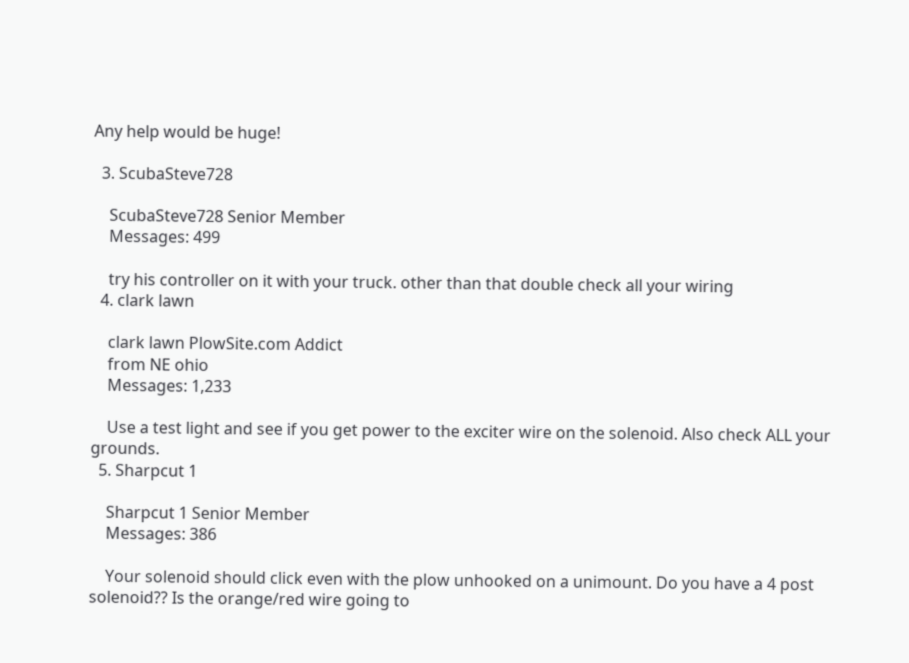Any help would be huge!

  3. ScubaSteve728

    ScubaSteve728 Senior Member
    Messages: 499

    try his controller on it with your truck. other than that double check all your wiring
  4. clark lawn

    clark lawn PlowSite.com Addict
    from NE ohio
    Messages: 1,233

    Use a test light and see if you get power to the exciter wire on the solenoid. Also check ALL your grounds.
  5. Sharpcut 1

    Sharpcut 1 Senior Member
    Messages: 386

    Your solenoid should click even with the plow unhooked on a unimount. Do you have a 4 post solenoid?? Is the orange/red wire going to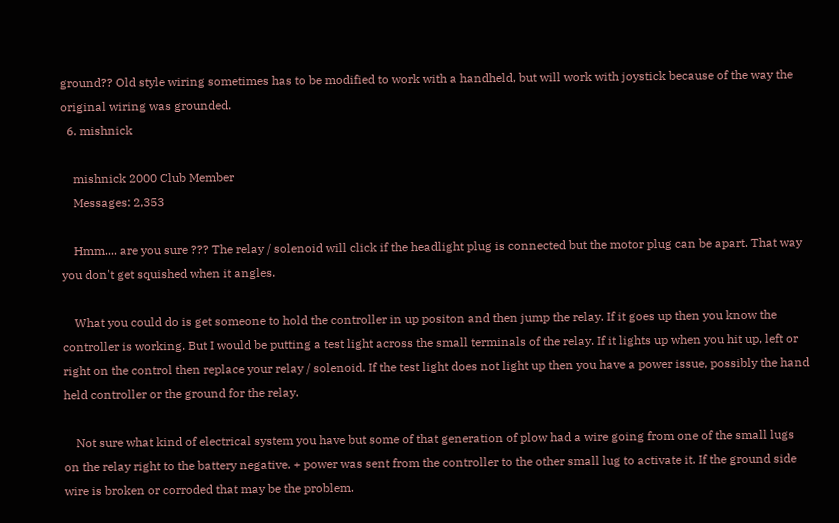ground?? Old style wiring sometimes has to be modified to work with a handheld, but will work with joystick because of the way the original wiring was grounded.
  6. mishnick

    mishnick 2000 Club Member
    Messages: 2,353

    Hmm.... are you sure ??? The relay / solenoid will click if the headlight plug is connected but the motor plug can be apart. That way you don't get squished when it angles.

    What you could do is get someone to hold the controller in up positon and then jump the relay. If it goes up then you know the controller is working. But I would be putting a test light across the small terminals of the relay. If it lights up when you hit up, left or right on the control then replace your relay / solenoid. If the test light does not light up then you have a power issue, possibly the hand held controller or the ground for the relay.

    Not sure what kind of electrical system you have but some of that generation of plow had a wire going from one of the small lugs on the relay right to the battery negative. + power was sent from the controller to the other small lug to activate it. If the ground side wire is broken or corroded that may be the problem.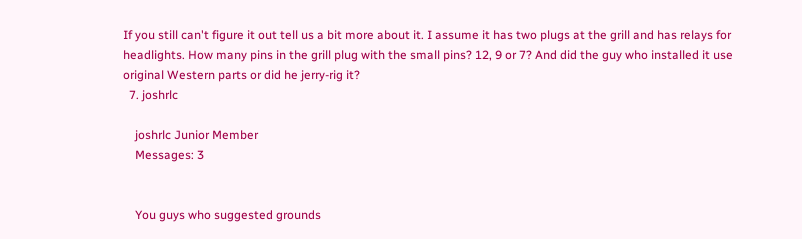If you still can't figure it out tell us a bit more about it. I assume it has two plugs at the grill and has relays for headlights. How many pins in the grill plug with the small pins? 12, 9 or 7? And did the guy who installed it use original Western parts or did he jerry-rig it?
  7. joshrlc

    joshrlc Junior Member
    Messages: 3


    You guys who suggested grounds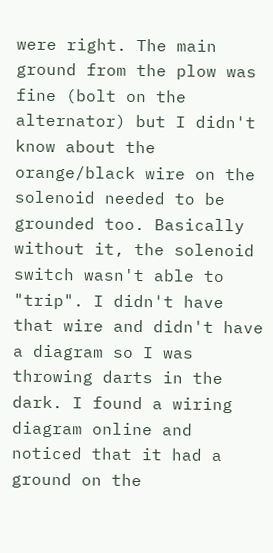were right. The main ground from the plow was fine (bolt on the alternator) but I didn't know about the orange/black wire on the solenoid needed to be grounded too. Basically without it, the solenoid switch wasn't able to "trip". I didn't have that wire and didn't have a diagram so I was throwing darts in the dark. I found a wiring diagram online and noticed that it had a ground on the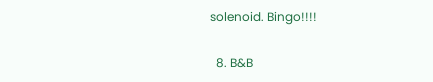solenoid. Bingo!!!!

  8. B&B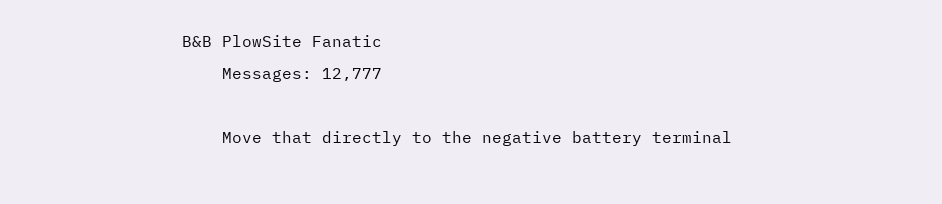B&B PlowSite Fanatic
    Messages: 12,777

    Move that directly to the negative battery terminal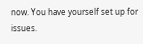now. You have yourself set up for issues.